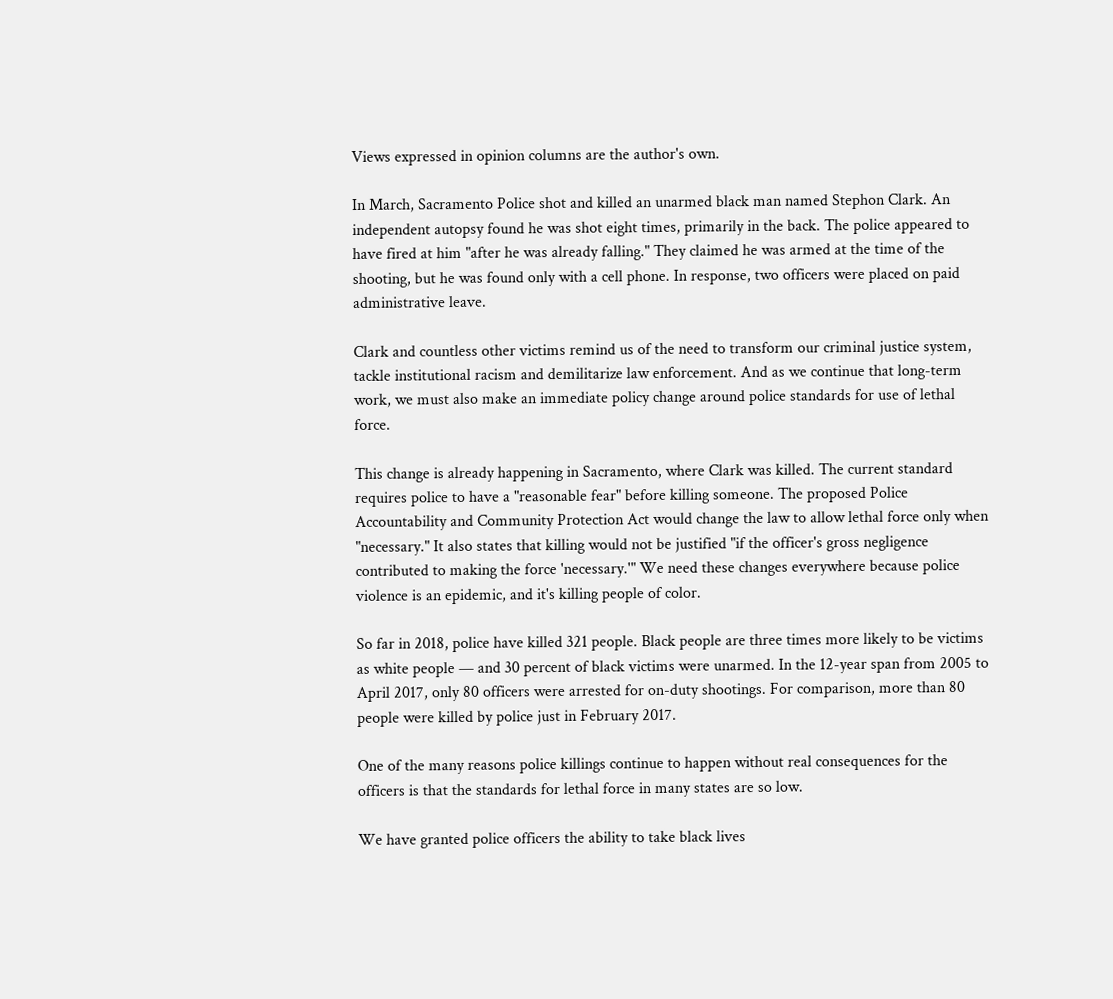Views expressed in opinion columns are the author's own.

In March, Sacramento Police shot and killed an unarmed black man named Stephon Clark. An independent autopsy found he was shot eight times, primarily in the back. The police appeared to have fired at him "after he was already falling." They claimed he was armed at the time of the shooting, but he was found only with a cell phone. In response, two officers were placed on paid administrative leave.

Clark and countless other victims remind us of the need to transform our criminal justice system, tackle institutional racism and demilitarize law enforcement. And as we continue that long-term work, we must also make an immediate policy change around police standards for use of lethal force.

This change is already happening in Sacramento, where Clark was killed. The current standard requires police to have a "reasonable fear" before killing someone. The proposed Police Accountability and Community Protection Act would change the law to allow lethal force only when "necessary." It also states that killing would not be justified "if the officer's gross negligence contributed to making the force 'necessary.'" We need these changes everywhere because police violence is an epidemic, and it's killing people of color.

So far in 2018, police have killed 321 people. Black people are three times more likely to be victims as white people — and 30 percent of black victims were unarmed. In the 12-year span from 2005 to April 2017, only 80 officers were arrested for on-duty shootings. For comparison, more than 80 people were killed by police just in February 2017.

One of the many reasons police killings continue to happen without real consequences for the officers is that the standards for lethal force in many states are so low.

We have granted police officers the ability to take black lives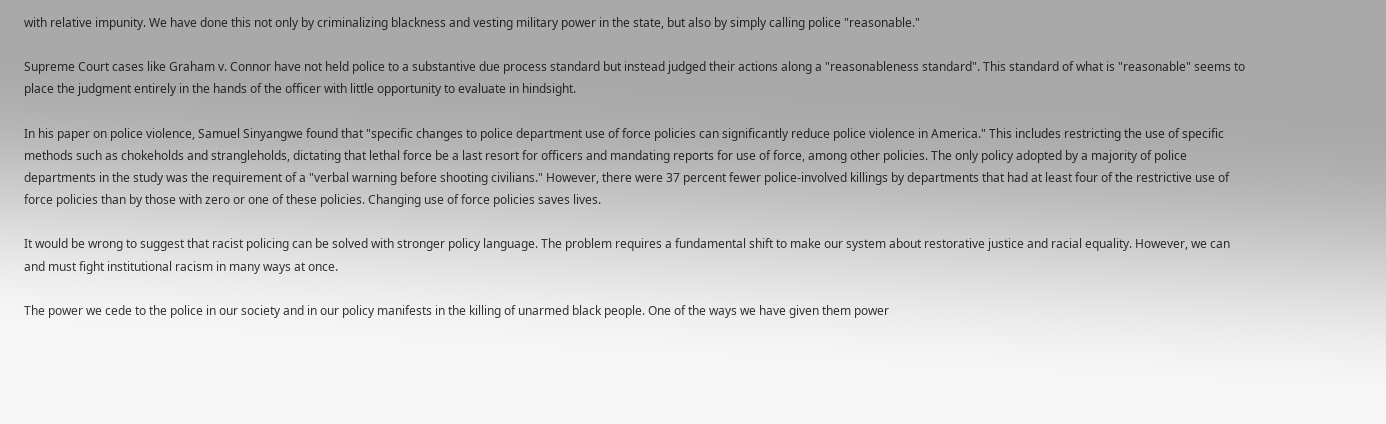with relative impunity. We have done this not only by criminalizing blackness and vesting military power in the state, but also by simply calling police "reasonable."

Supreme Court cases like Graham v. Connor have not held police to a substantive due process standard but instead judged their actions along a "reasonableness standard". This standard of what is "reasonable" seems to place the judgment entirely in the hands of the officer with little opportunity to evaluate in hindsight.

In his paper on police violence, Samuel Sinyangwe found that "specific changes to police department use of force policies can significantly reduce police violence in America." This includes restricting the use of specific methods such as chokeholds and strangleholds, dictating that lethal force be a last resort for officers and mandating reports for use of force, among other policies. The only policy adopted by a majority of police departments in the study was the requirement of a "verbal warning before shooting civilians." However, there were 37 percent fewer police-involved killings by departments that had at least four of the restrictive use of force policies than by those with zero or one of these policies. Changing use of force policies saves lives.

It would be wrong to suggest that racist policing can be solved with stronger policy language. The problem requires a fundamental shift to make our system about restorative justice and racial equality. However, we can and must fight institutional racism in many ways at once.

The power we cede to the police in our society and in our policy manifests in the killing of unarmed black people. One of the ways we have given them power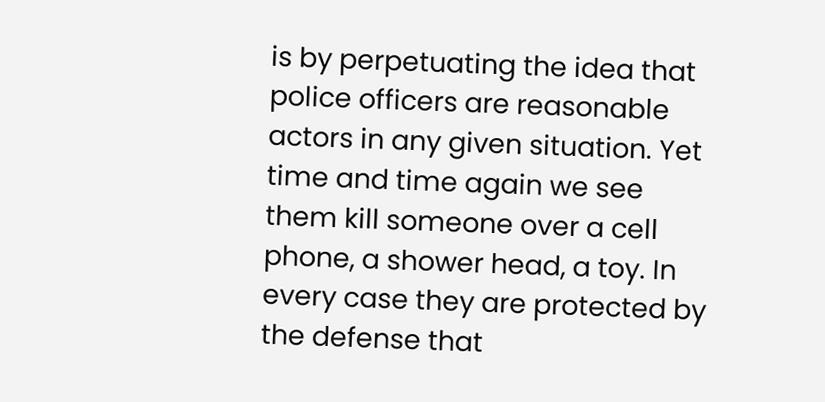is by perpetuating the idea that police officers are reasonable actors in any given situation. Yet time and time again we see them kill someone over a cell phone, a shower head, a toy. In every case they are protected by the defense that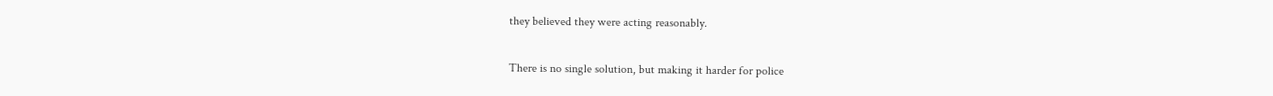they believed they were acting reasonably.

There is no single solution, but making it harder for police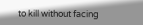to kill without facing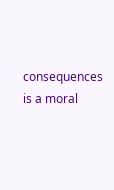consequences is a moral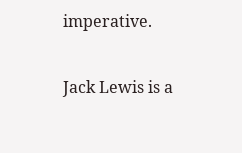imperative.

Jack Lewis is a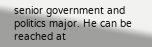senior government and politics major. He can be reached at